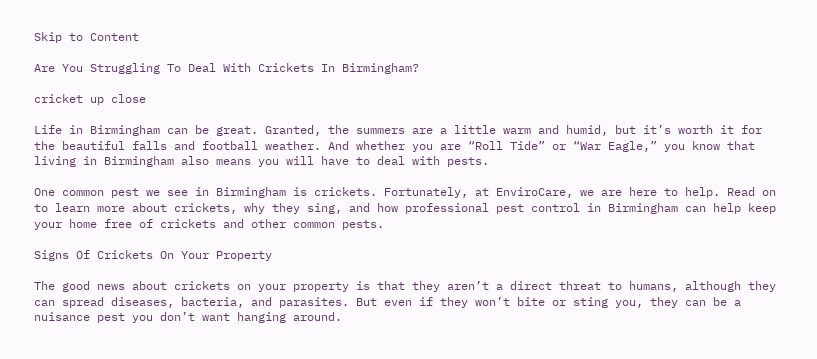Skip to Content

Are You Struggling To Deal With Crickets In Birmingham?

cricket up close

Life in Birmingham can be great. Granted, the summers are a little warm and humid, but it’s worth it for the beautiful falls and football weather. And whether you are “Roll Tide” or “War Eagle,” you know that living in Birmingham also means you will have to deal with pests.

One common pest we see in Birmingham is crickets. Fortunately, at EnviroCare, we are here to help. Read on to learn more about crickets, why they sing, and how professional pest control in Birmingham can help keep your home free of crickets and other common pests.

Signs Of Crickets On Your Property

The good news about crickets on your property is that they aren’t a direct threat to humans, although they can spread diseases, bacteria, and parasites. But even if they won’t bite or sting you, they can be a nuisance pest you don’t want hanging around.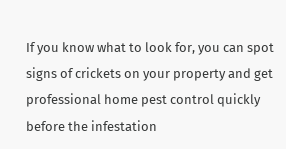If you know what to look for, you can spot signs of crickets on your property and get professional home pest control quickly before the infestation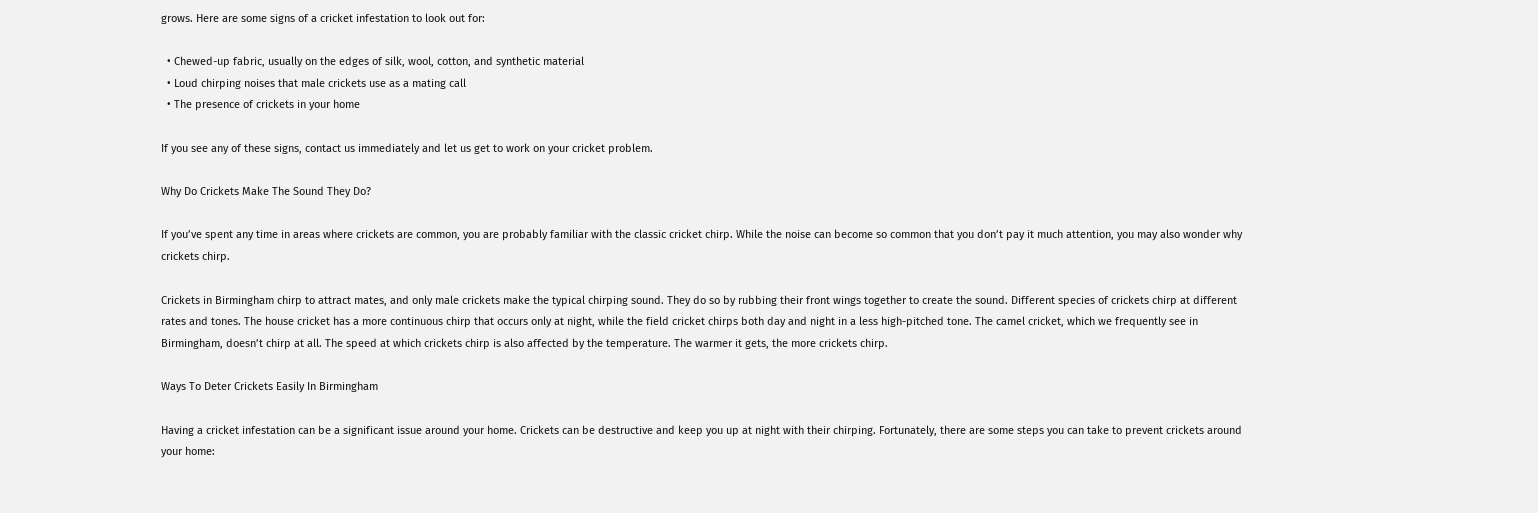grows. Here are some signs of a cricket infestation to look out for:

  • Chewed-up fabric, usually on the edges of silk, wool, cotton, and synthetic material
  • Loud chirping noises that male crickets use as a mating call
  • The presence of crickets in your home

If you see any of these signs, contact us immediately and let us get to work on your cricket problem.

Why Do Crickets Make The Sound They Do?

If you’ve spent any time in areas where crickets are common, you are probably familiar with the classic cricket chirp. While the noise can become so common that you don’t pay it much attention, you may also wonder why crickets chirp.

Crickets in Birmingham chirp to attract mates, and only male crickets make the typical chirping sound. They do so by rubbing their front wings together to create the sound. Different species of crickets chirp at different rates and tones. The house cricket has a more continuous chirp that occurs only at night, while the field cricket chirps both day and night in a less high-pitched tone. The camel cricket, which we frequently see in Birmingham, doesn’t chirp at all. The speed at which crickets chirp is also affected by the temperature. The warmer it gets, the more crickets chirp.

Ways To Deter Crickets Easily In Birmingham

Having a cricket infestation can be a significant issue around your home. Crickets can be destructive and keep you up at night with their chirping. Fortunately, there are some steps you can take to prevent crickets around your home: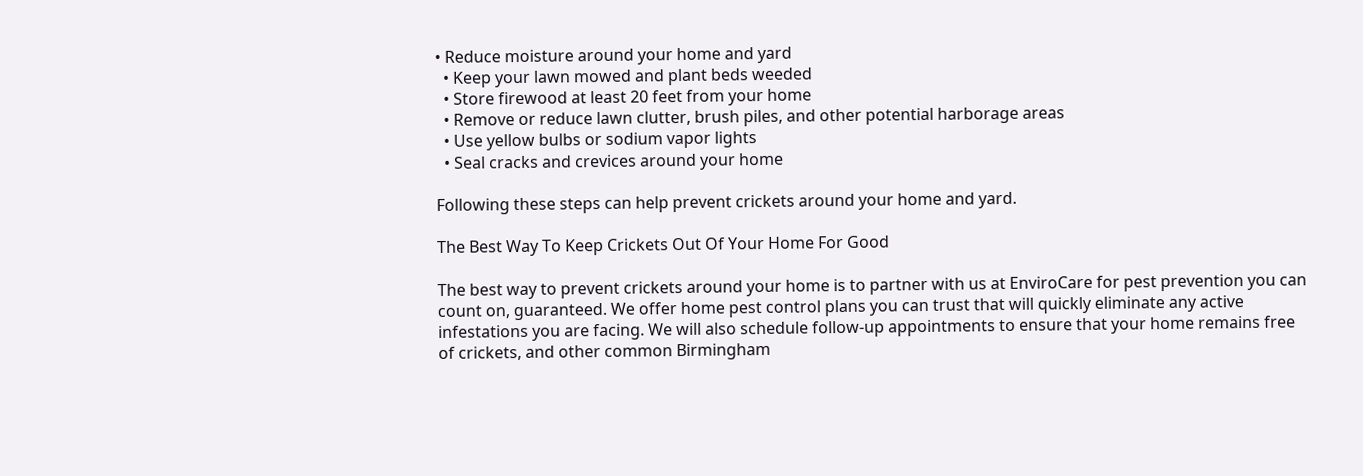• Reduce moisture around your home and yard
  • Keep your lawn mowed and plant beds weeded
  • Store firewood at least 20 feet from your home
  • Remove or reduce lawn clutter, brush piles, and other potential harborage areas
  • Use yellow bulbs or sodium vapor lights
  • Seal cracks and crevices around your home

Following these steps can help prevent crickets around your home and yard.

The Best Way To Keep Crickets Out Of Your Home For Good

The best way to prevent crickets around your home is to partner with us at EnviroCare for pest prevention you can count on, guaranteed. We offer home pest control plans you can trust that will quickly eliminate any active infestations you are facing. We will also schedule follow-up appointments to ensure that your home remains free of crickets, and other common Birmingham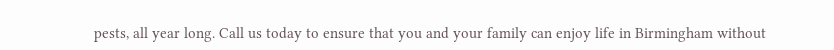pests, all year long. Call us today to ensure that you and your family can enjoy life in Birmingham without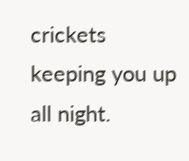crickets keeping you up all night.